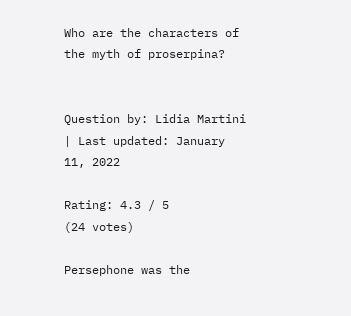Who are the characters of the myth of proserpina?


Question by: Lidia Martini | Last updated: January 11, 2022

Rating: 4.3 / 5
(24 votes)

Persephone was the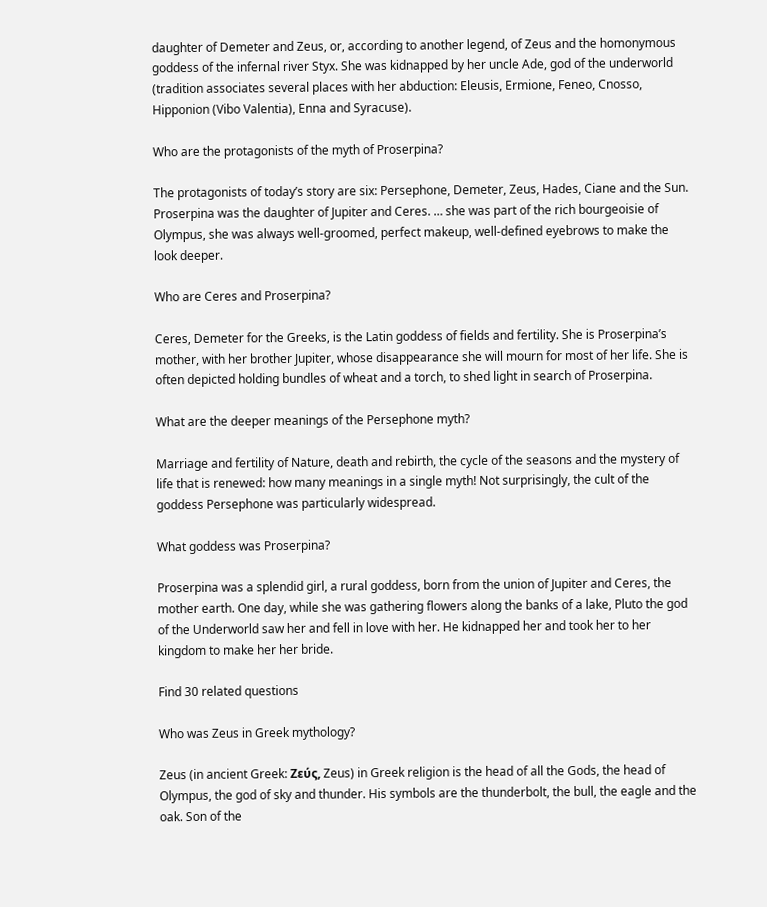daughter of Demeter and Zeus, or, according to another legend, of Zeus and the homonymous goddess of the infernal river Styx. She was kidnapped by her uncle Ade, god of the underworld (tradition associates several places with her abduction: Eleusis, Ermione, Feneo, Cnosso, Hipponion (Vibo Valentia), Enna and Syracuse).

Who are the protagonists of the myth of Proserpina?

The protagonists of today’s story are six: Persephone, Demeter, Zeus, Hades, Ciane and the Sun. Proserpina was the daughter of Jupiter and Ceres. … she was part of the rich bourgeoisie of Olympus, she was always well-groomed, perfect makeup, well-defined eyebrows to make the look deeper.

Who are Ceres and Proserpina?

Ceres, Demeter for the Greeks, is the Latin goddess of fields and fertility. She is Proserpina’s mother, with her brother Jupiter, whose disappearance she will mourn for most of her life. She is often depicted holding bundles of wheat and a torch, to shed light in search of Proserpina.

What are the deeper meanings of the Persephone myth?

Marriage and fertility of Nature, death and rebirth, the cycle of the seasons and the mystery of life that is renewed: how many meanings in a single myth! Not surprisingly, the cult of the goddess Persephone was particularly widespread.

What goddess was Proserpina?

Proserpina was a splendid girl, a rural goddess, born from the union of Jupiter and Ceres, the mother earth. One day, while she was gathering flowers along the banks of a lake, Pluto the god of the Underworld saw her and fell in love with her. He kidnapped her and took her to her kingdom to make her her bride.

Find 30 related questions

Who was Zeus in Greek mythology?

Zeus (in ancient Greek: Ζεύς, Zeus) in Greek religion is the head of all the Gods, the head of Olympus, the god of sky and thunder. His symbols are the thunderbolt, the bull, the eagle and the oak. Son of the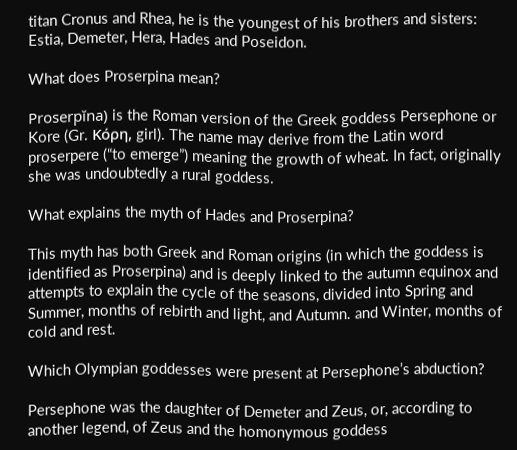titan Cronus and Rhea, he is the youngest of his brothers and sisters: Estia, Demeter, Hera, Hades and Poseidon.

What does Proserpina mean?

Proserpĭna) is the Roman version of the Greek goddess Persephone or Kore (Gr. Κόρη, girl). The name may derive from the Latin word proserpere (“to emerge”) meaning the growth of wheat. In fact, originally she was undoubtedly a rural goddess.

What explains the myth of Hades and Proserpina?

This myth has both Greek and Roman origins (in which the goddess is identified as Proserpina) and is deeply linked to the autumn equinox and attempts to explain the cycle of the seasons, divided into Spring and Summer, months of rebirth and light, and Autumn. and Winter, months of cold and rest.

Which Olympian goddesses were present at Persephone’s abduction?

Persephone was the daughter of Demeter and Zeus, or, according to another legend, of Zeus and the homonymous goddess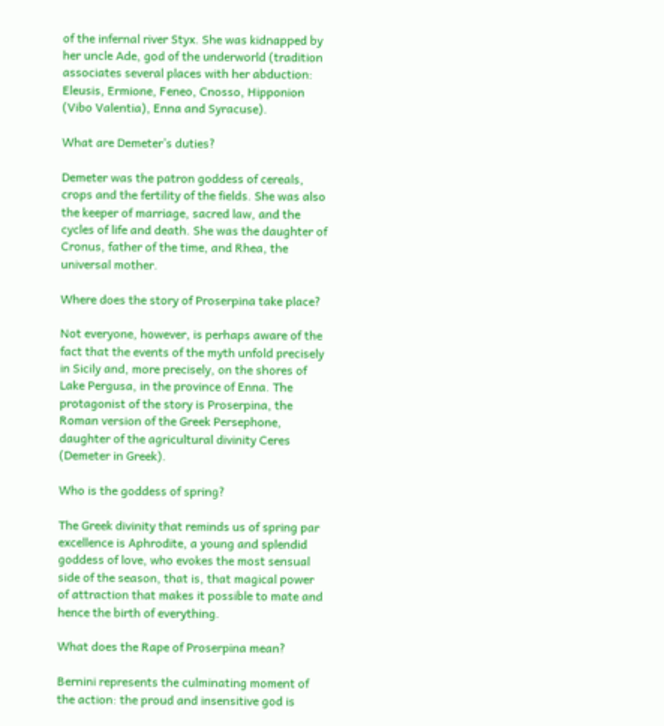of the infernal river Styx. She was kidnapped by her uncle Ade, god of the underworld (tradition associates several places with her abduction: Eleusis, Ermione, Feneo, Cnosso, Hipponion (Vibo Valentia), Enna and Syracuse).

What are Demeter’s duties?

Demeter was the patron goddess of cereals, crops and the fertility of the fields. She was also the keeper of marriage, sacred law, and the cycles of life and death. She was the daughter of Cronus, father of the time, and Rhea, the universal mother.

Where does the story of Proserpina take place?

Not everyone, however, is perhaps aware of the fact that the events of the myth unfold precisely in Sicily and, more precisely, on the shores of Lake Pergusa, in the province of Enna. The protagonist of the story is Proserpina, the Roman version of the Greek Persephone, daughter of the agricultural divinity Ceres (Demeter in Greek).

Who is the goddess of spring?

The Greek divinity that reminds us of spring par excellence is Aphrodite, a young and splendid goddess of love, who evokes the most sensual side of the season, that is, that magical power of attraction that makes it possible to mate and hence the birth of everything.

What does the Rape of Proserpina mean?

Bernini represents the culminating moment of the action: the proud and insensitive god is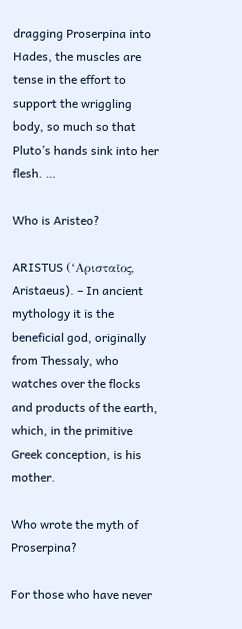dragging Proserpina into Hades, the muscles are tense in the effort to support the wriggling body, so much so that Pluto’s hands sink into her flesh. …

Who is Aristeo?

ARISTUS (‘Αρισταῖος, Aristaeus). – In ancient mythology it is the beneficial god, originally from Thessaly, who watches over the flocks and products of the earth, which, in the primitive Greek conception, is his mother.

Who wrote the myth of Proserpina?

For those who have never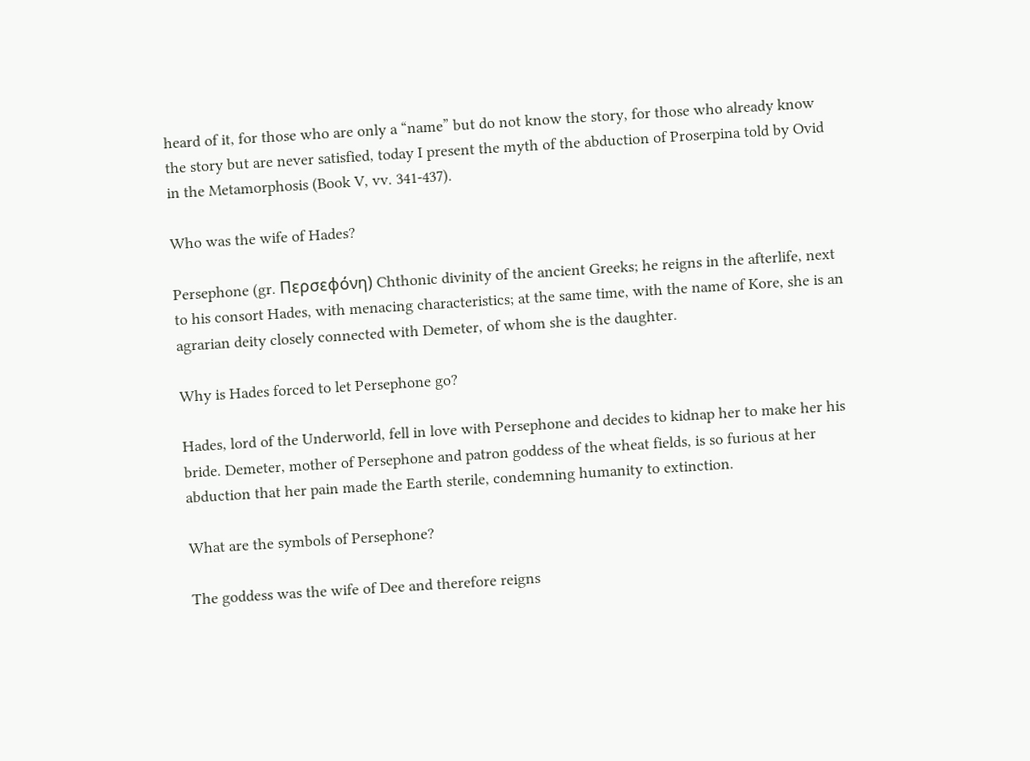heard of it, for those who are only a “name” but do not know the story, for those who already know the story but are never satisfied, today I present the myth of the abduction of Proserpina told by Ovid in the Metamorphosis (Book V, vv. 341-437).

Who was the wife of Hades?

Persephone (gr. Περσεϕόνη) Chthonic divinity of the ancient Greeks; he reigns in the afterlife, next to his consort Hades, with menacing characteristics; at the same time, with the name of Kore, she is an agrarian deity closely connected with Demeter, of whom she is the daughter.

Why is Hades forced to let Persephone go?

Hades, lord of the Underworld, fell in love with Persephone and decides to kidnap her to make her his bride. Demeter, mother of Persephone and patron goddess of the wheat fields, is so furious at her abduction that her pain made the Earth sterile, condemning humanity to extinction.

What are the symbols of Persephone?

The goddess was the wife of Dee and therefore reigns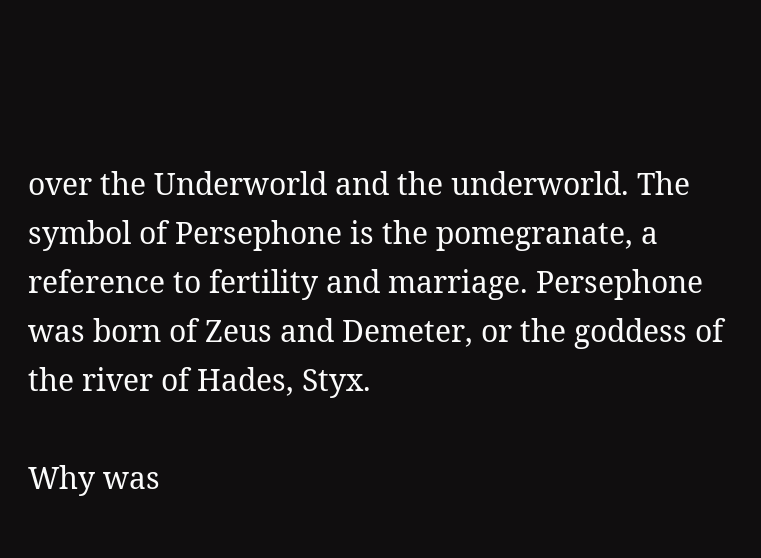over the Underworld and the underworld. The symbol of Persephone is the pomegranate, a reference to fertility and marriage. Persephone was born of Zeus and Demeter, or the goddess of the river of Hades, Styx.

Why was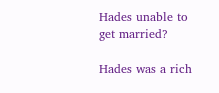Hades unable to get married?

Hades was a rich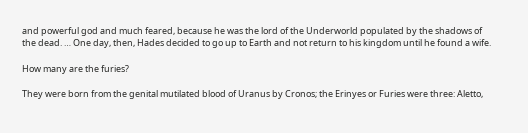and powerful god and much feared, because he was the lord of the Underworld populated by the shadows of the dead. … One day, then, Hades decided to go up to Earth and not return to his kingdom until he found a wife.

How many are the furies?

They were born from the genital mutilated blood of Uranus by Cronos; the Erinyes or Furies were three: Aletto,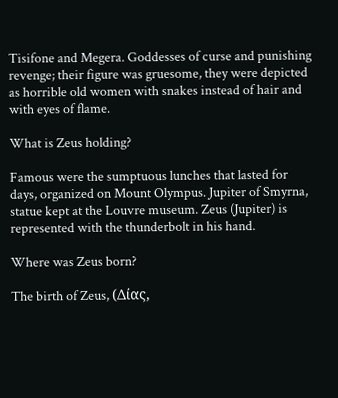Tisifone and Megera. Goddesses of curse and punishing revenge; their figure was gruesome, they were depicted as horrible old women with snakes instead of hair and with eyes of flame.

What is Zeus holding?

Famous were the sumptuous lunches that lasted for days, organized on Mount Olympus. Jupiter of Smyrna, statue kept at the Louvre museum. Zeus (Jupiter) is represented with the thunderbolt in his hand.

Where was Zeus born?

The birth of Zeus, (Δίας,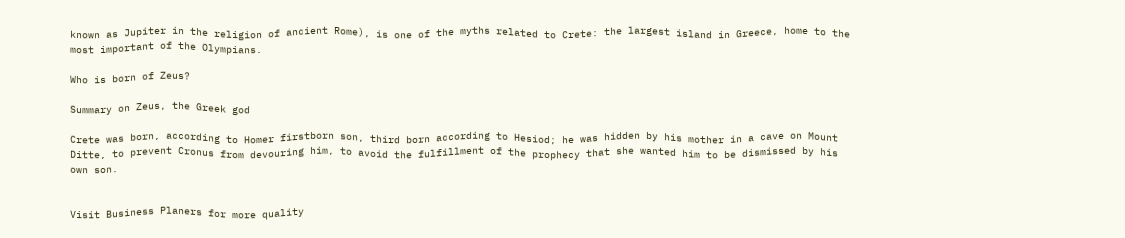known as Jupiter in the religion of ancient Rome), is one of the myths related to Crete: the largest island in Greece, home to the most important of the Olympians.

Who is born of Zeus?

Summary on Zeus, the Greek god

Crete was born, according to Homer firstborn son, third born according to Hesiod; he was hidden by his mother in a cave on Mount Ditte, to prevent Cronus from devouring him, to avoid the fulfillment of the prophecy that she wanted him to be dismissed by his own son.


Visit Business Planers for more quality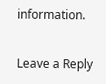information.

Leave a Reply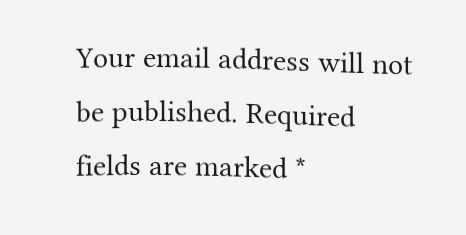Your email address will not be published. Required fields are marked *